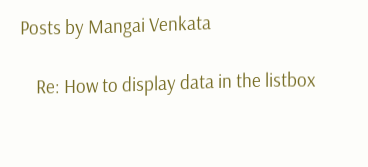Posts by Mangai Venkata

    Re: How to display data in the listbox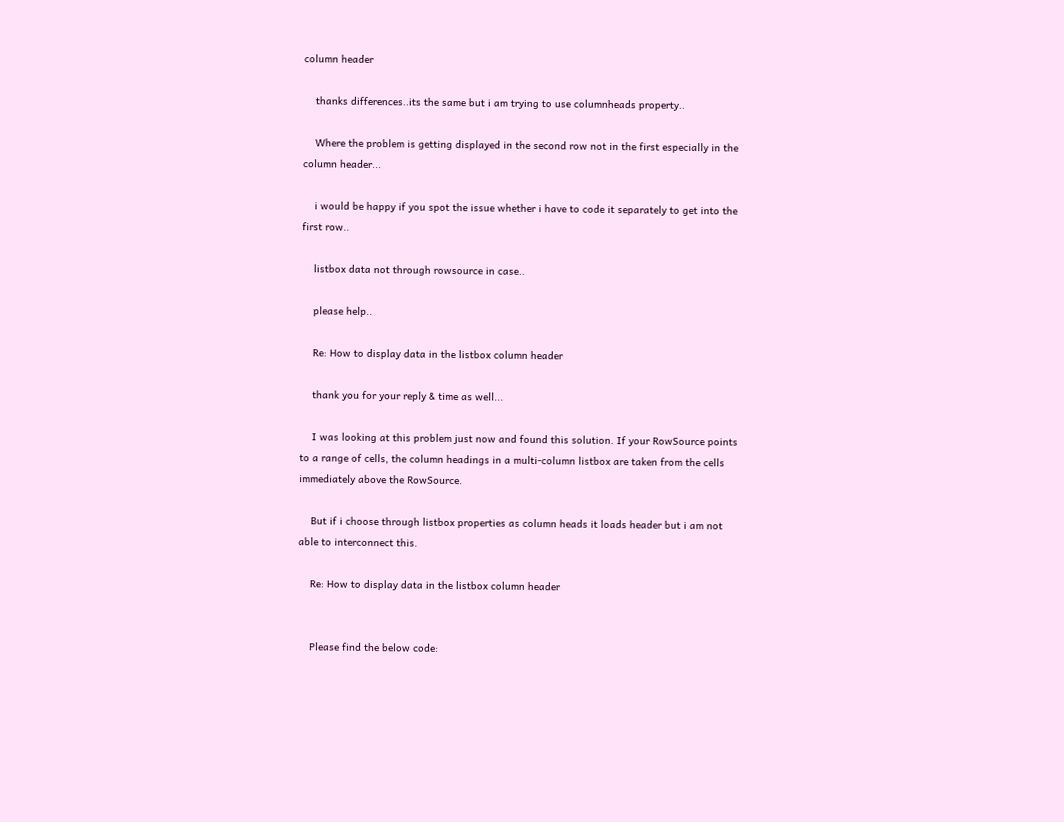column header

    thanks differences..its the same but i am trying to use columnheads property..

    Where the problem is getting displayed in the second row not in the first especially in the column header...

    i would be happy if you spot the issue whether i have to code it separately to get into the first row..

    listbox data not through rowsource in case..

    please help..

    Re: How to display data in the listbox column header

    thank you for your reply & time as well...

    I was looking at this problem just now and found this solution. If your RowSource points to a range of cells, the column headings in a multi-column listbox are taken from the cells immediately above the RowSource.

    But if i choose through listbox properties as column heads it loads header but i am not able to interconnect this.

    Re: How to display data in the listbox column header


    Please find the below code: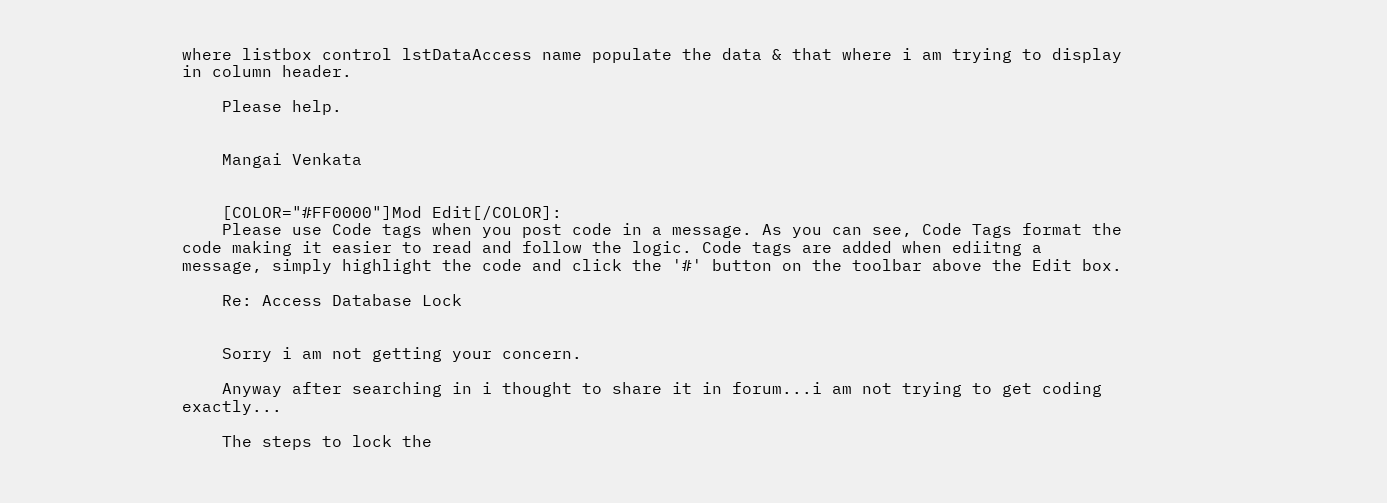where listbox control lstDataAccess name populate the data & that where i am trying to display in column header.

    Please help.


    Mangai Venkata


    [COLOR="#FF0000"]Mod Edit[/COLOR]:
    Please use Code tags when you post code in a message. As you can see, Code Tags format the code making it easier to read and follow the logic. Code tags are added when ediitng a message, simply highlight the code and click the '#' button on the toolbar above the Edit box.

    Re: Access Database Lock


    Sorry i am not getting your concern.

    Anyway after searching in i thought to share it in forum...i am not trying to get coding exactly...

    The steps to lock the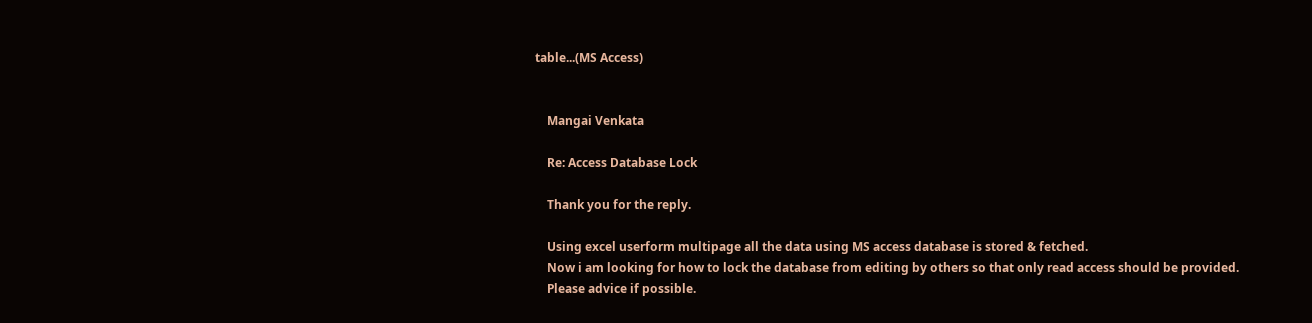table...(MS Access)


    Mangai Venkata

    Re: Access Database Lock

    Thank you for the reply.

    Using excel userform multipage all the data using MS access database is stored & fetched.
    Now i am looking for how to lock the database from editing by others so that only read access should be provided.
    Please advice if possible.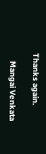Thanks again.

    Mangai Venkata